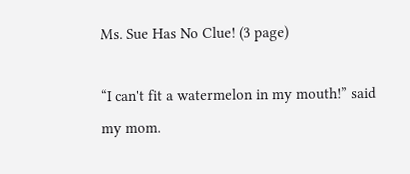Ms. Sue Has No Clue! (3 page)

“I can't fit a watermelon in my mouth!” said my mom.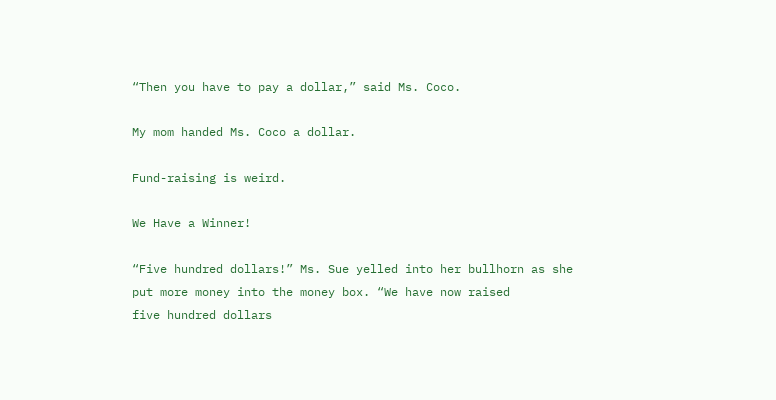“Then you have to pay a dollar,” said Ms. Coco.

My mom handed Ms. Coco a dollar.

Fund-raising is weird.

We Have a Winner!

“Five hundred dollars!” Ms. Sue yelled into her bullhorn as she put more money into the money box. “We have now raised
five hundred dollars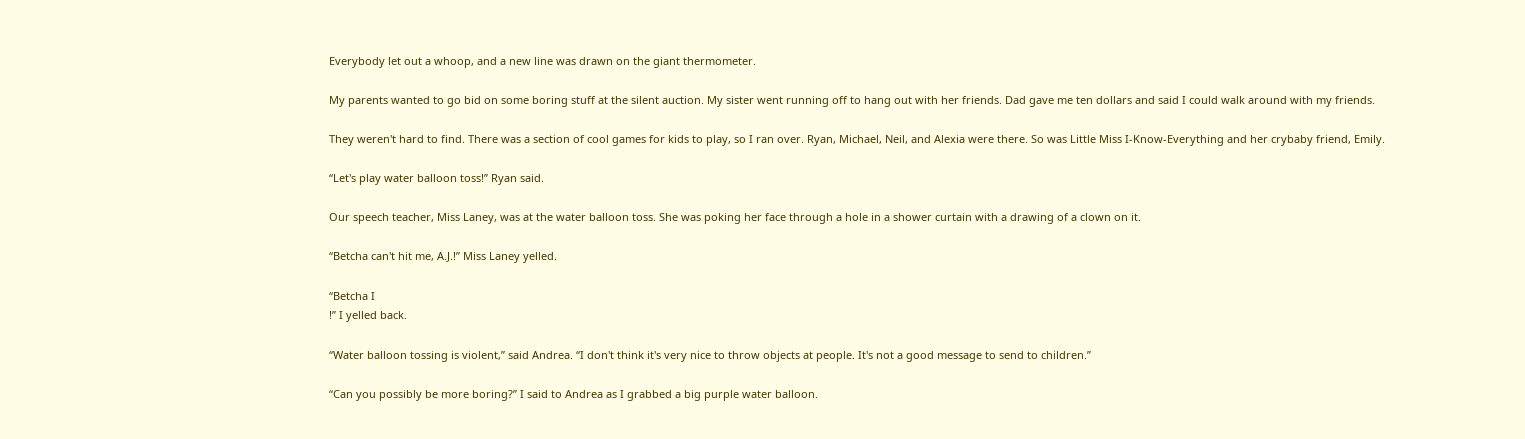Everybody let out a whoop, and a new line was drawn on the giant thermometer.

My parents wanted to go bid on some boring stuff at the silent auction. My sister went running off to hang out with her friends. Dad gave me ten dollars and said I could walk around with my friends.

They weren't hard to find. There was a section of cool games for kids to play, so I ran over. Ryan, Michael, Neil, and Alexia were there. So was Little Miss I-Know-Everything and her crybaby friend, Emily.

“Let's play water balloon toss!” Ryan said.

Our speech teacher, Miss Laney, was at the water balloon toss. She was poking her face through a hole in a shower curtain with a drawing of a clown on it.

“Betcha can't hit me, A.J.!” Miss Laney yelled.

“Betcha I
!” I yelled back.

“Water balloon tossing is violent,” said Andrea. “I don't think it's very nice to throw objects at people. It's not a good message to send to children.”

“Can you possibly be more boring?” I said to Andrea as I grabbed a big purple water balloon.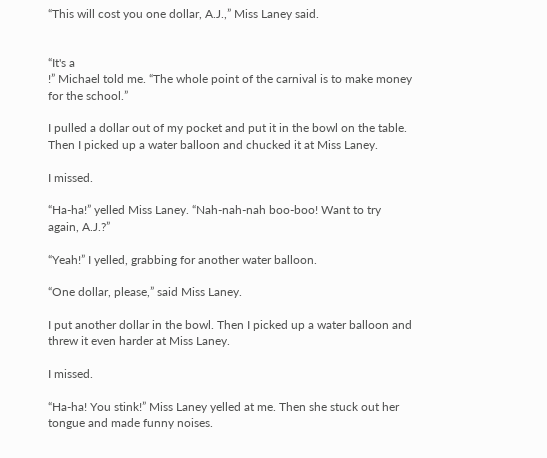“This will cost you one dollar, A.J.,” Miss Laney said.


“It's a
!” Michael told me. “The whole point of the carnival is to make money for the school.”

I pulled a dollar out of my pocket and put it in the bowl on the table. Then I picked up a water balloon and chucked it at Miss Laney.

I missed.

“Ha-ha!” yelled Miss Laney. “Nah-nah-nah boo-boo! Want to try again, A.J.?”

“Yeah!” I yelled, grabbing for another water balloon.

“One dollar, please,” said Miss Laney.

I put another dollar in the bowl. Then I picked up a water balloon and threw it even harder at Miss Laney.

I missed.

“Ha-ha! You stink!” Miss Laney yelled at me. Then she stuck out her tongue and made funny noises.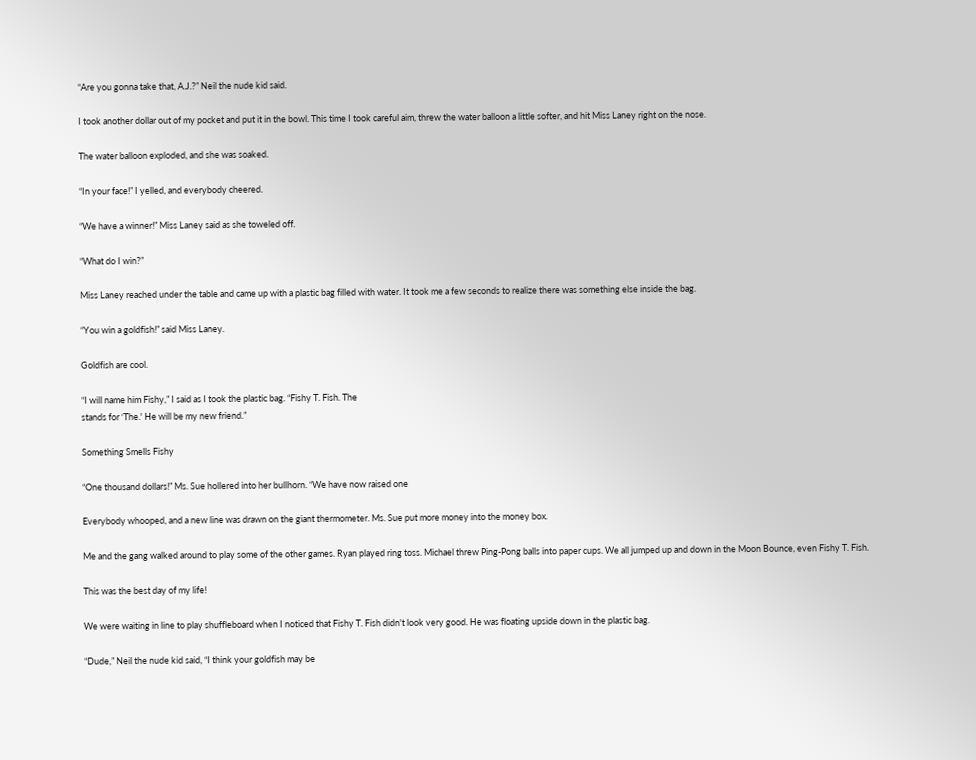“Are you gonna take that, A.J.?” Neil the nude kid said.

I took another dollar out of my pocket and put it in the bowl. This time I took careful aim, threw the water balloon a little softer, and hit Miss Laney right on the nose.

The water balloon exploded, and she was soaked.

“In your face!” I yelled, and everybody cheered.

“We have a winner!” Miss Laney said as she toweled off.

“What do I win?”

Miss Laney reached under the table and came up with a plastic bag filled with water. It took me a few seconds to realize there was something else inside the bag.

“You win a goldfish!” said Miss Laney.

Goldfish are cool.

“I will name him Fishy,” I said as I took the plastic bag. “Fishy T. Fish. The
stands for ‘The.' He will be my new friend.”

Something Smells Fishy

“One thousand dollars!” Ms. Sue hollered into her bullhorn. “We have now raised one

Everybody whooped, and a new line was drawn on the giant thermometer. Ms. Sue put more money into the money box.

Me and the gang walked around to play some of the other games. Ryan played ring toss. Michael threw Ping-Pong balls into paper cups. We all jumped up and down in the Moon Bounce, even Fishy T. Fish.

This was the best day of my life!

We were waiting in line to play shuffleboard when I noticed that Fishy T. Fish didn't look very good. He was floating upside down in the plastic bag.

“Dude,” Neil the nude kid said, “I think your goldfish may be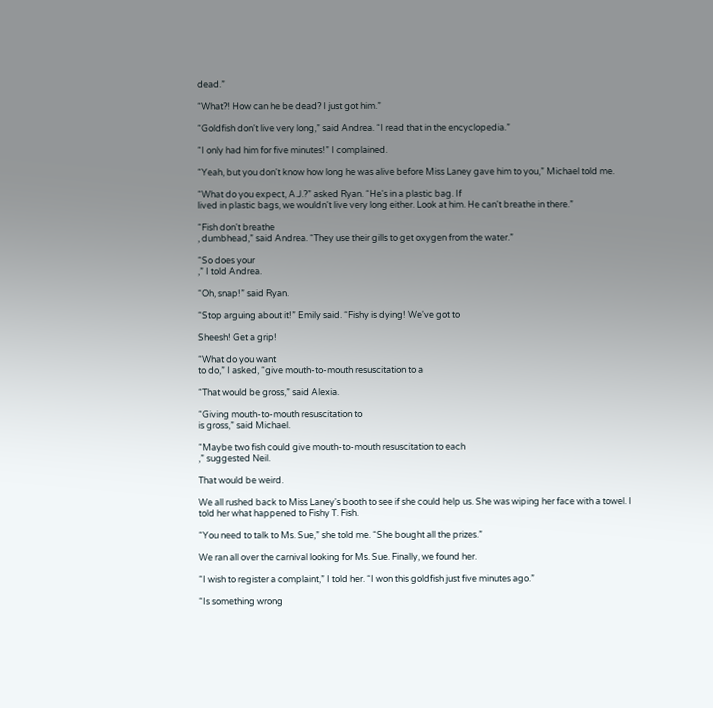dead.”

“What?! How can he be dead? I just got him.”

“Goldfish don't live very long,” said Andrea. “I read that in the encyclopedia.”

“I only had him for five minutes!” I complained.

“Yeah, but you don't know how long he was alive before Miss Laney gave him to you,” Michael told me.

“What do you expect, A.J.?” asked Ryan. “He's in a plastic bag. If
lived in plastic bags, we wouldn't live very long either. Look at him. He can't breathe in there.”

“Fish don't breathe
, dumbhead,” said Andrea. “They use their gills to get oxygen from the water.”

“So does your
,” I told Andrea.

“Oh, snap!” said Ryan.

“Stop arguing about it!” Emily said. “Fishy is dying! We've got to

Sheesh! Get a grip!

“What do you want
to do,” I asked, “give mouth-to-mouth resuscitation to a

“That would be gross,” said Alexia.

“Giving mouth-to-mouth resuscitation to
is gross,” said Michael.

“Maybe two fish could give mouth-to-mouth resuscitation to each
,” suggested Neil.

That would be weird.

We all rushed back to Miss Laney's booth to see if she could help us. She was wiping her face with a towel. I told her what happened to Fishy T. Fish.

“You need to talk to Ms. Sue,” she told me. “She bought all the prizes.”

We ran all over the carnival looking for Ms. Sue. Finally, we found her.

“I wish to register a complaint,” I told her. “I won this goldfish just five minutes ago.”

“Is something wrong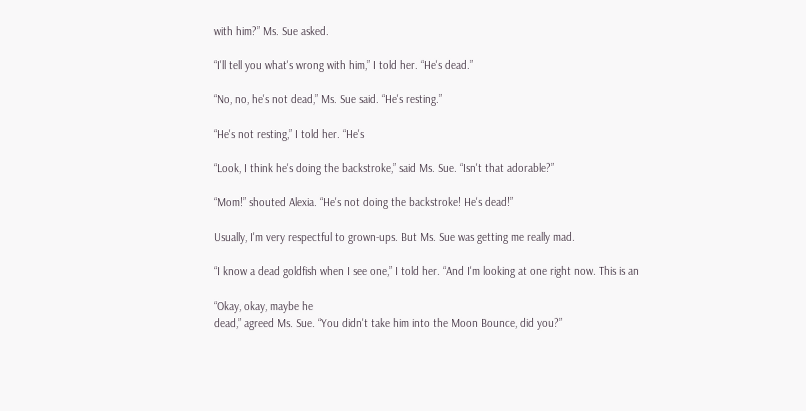with him?” Ms. Sue asked.

“I'll tell you what's wrong with him,” I told her. “He's dead.”

“No, no, he's not dead,” Ms. Sue said. “He's resting.”

“He's not resting,” I told her. “He's

“Look, I think he's doing the backstroke,” said Ms. Sue. “Isn't that adorable?”

“Mom!” shouted Alexia. “He's not doing the backstroke! He's dead!”

Usually, I'm very respectful to grown-ups. But Ms. Sue was getting me really mad.

“I know a dead goldfish when I see one,” I told her. “And I'm looking at one right now. This is an

“Okay, okay, maybe he
dead,” agreed Ms. Sue. “You didn't take him into the Moon Bounce, did you?”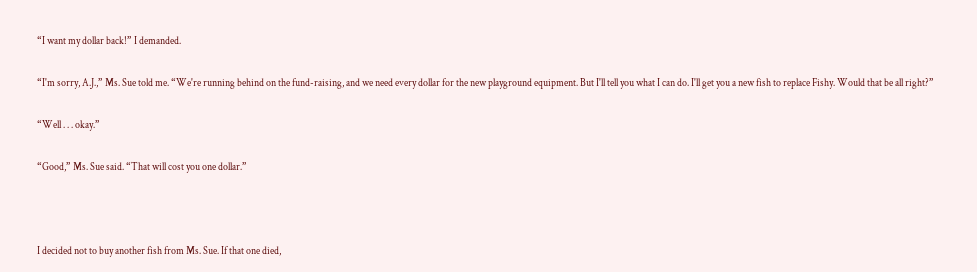“I want my dollar back!” I demanded.

“I'm sorry, A.J.,” Ms. Sue told me. “We're running behind on the fund-raising, and we need every dollar for the new playground equipment. But I'll tell you what I can do. I'll get you a new fish to replace Fishy. Would that be all right?”

“Well . . . okay.”

“Good,” Ms. Sue said. “That will cost you one dollar.”



I decided not to buy another fish from Ms. Sue. If that one died,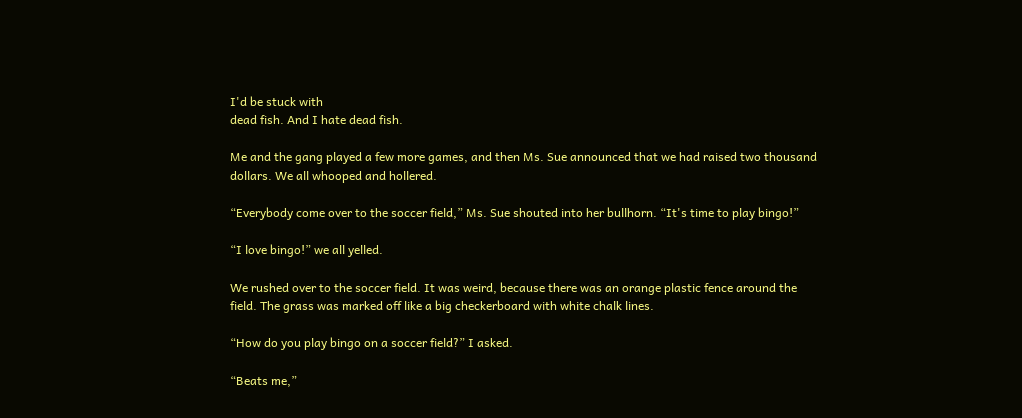I'd be stuck with
dead fish. And I hate dead fish.

Me and the gang played a few more games, and then Ms. Sue announced that we had raised two thousand dollars. We all whooped and hollered.

“Everybody come over to the soccer field,” Ms. Sue shouted into her bullhorn. “It's time to play bingo!”

“I love bingo!” we all yelled.

We rushed over to the soccer field. It was weird, because there was an orange plastic fence around the field. The grass was marked off like a big checkerboard with white chalk lines.

“How do you play bingo on a soccer field?” I asked.

“Beats me,”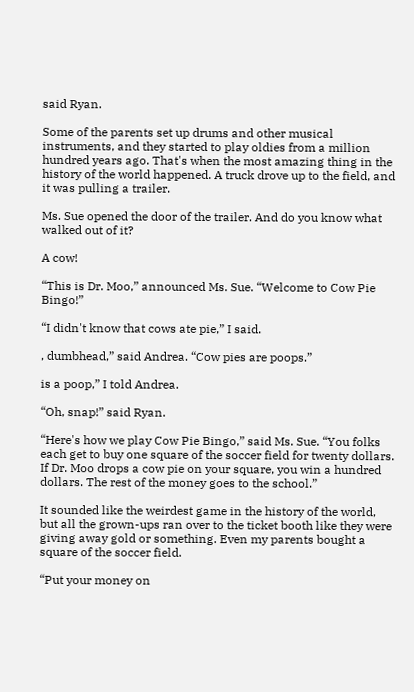said Ryan.

Some of the parents set up drums and other musical instruments, and they started to play oldies from a million hundred years ago. That's when the most amazing thing in the history of the world happened. A truck drove up to the field, and it was pulling a trailer.

Ms. Sue opened the door of the trailer. And do you know what walked out of it?

A cow!

“This is Dr. Moo,” announced Ms. Sue. “Welcome to Cow Pie Bingo!”

“I didn't know that cows ate pie,” I said.

, dumbhead,” said Andrea. “Cow pies are poops.”

is a poop,” I told Andrea.

“Oh, snap!” said Ryan.

“Here's how we play Cow Pie Bingo,” said Ms. Sue. “You folks each get to buy one square of the soccer field for twenty dollars. If Dr. Moo drops a cow pie on your square, you win a hundred dollars. The rest of the money goes to the school.”

It sounded like the weirdest game in the history of the world, but all the grown-ups ran over to the ticket booth like they were giving away gold or something. Even my parents bought a square of the soccer field.

“Put your money on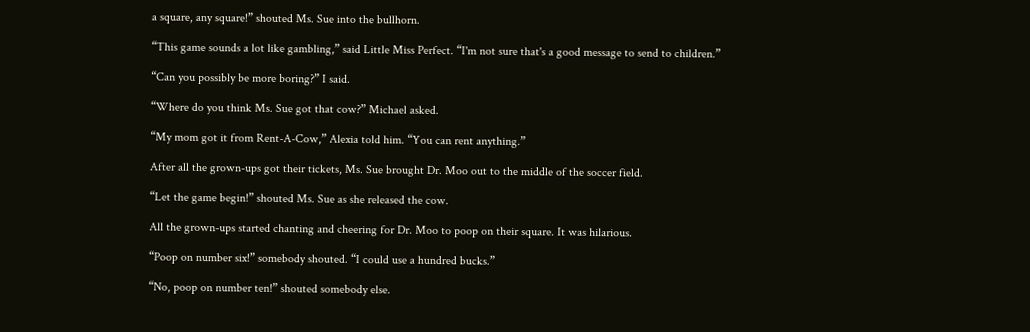a square, any square!” shouted Ms. Sue into the bullhorn.

“This game sounds a lot like gambling,” said Little Miss Perfect. “I'm not sure that's a good message to send to children.”

“Can you possibly be more boring?” I said.

“Where do you think Ms. Sue got that cow?” Michael asked.

“My mom got it from Rent-A-Cow,” Alexia told him. “You can rent anything.”

After all the grown-ups got their tickets, Ms. Sue brought Dr. Moo out to the middle of the soccer field.

“Let the game begin!” shouted Ms. Sue as she released the cow.

All the grown-ups started chanting and cheering for Dr. Moo to poop on their square. It was hilarious.

“Poop on number six!” somebody shouted. “I could use a hundred bucks.”

“No, poop on number ten!” shouted somebody else.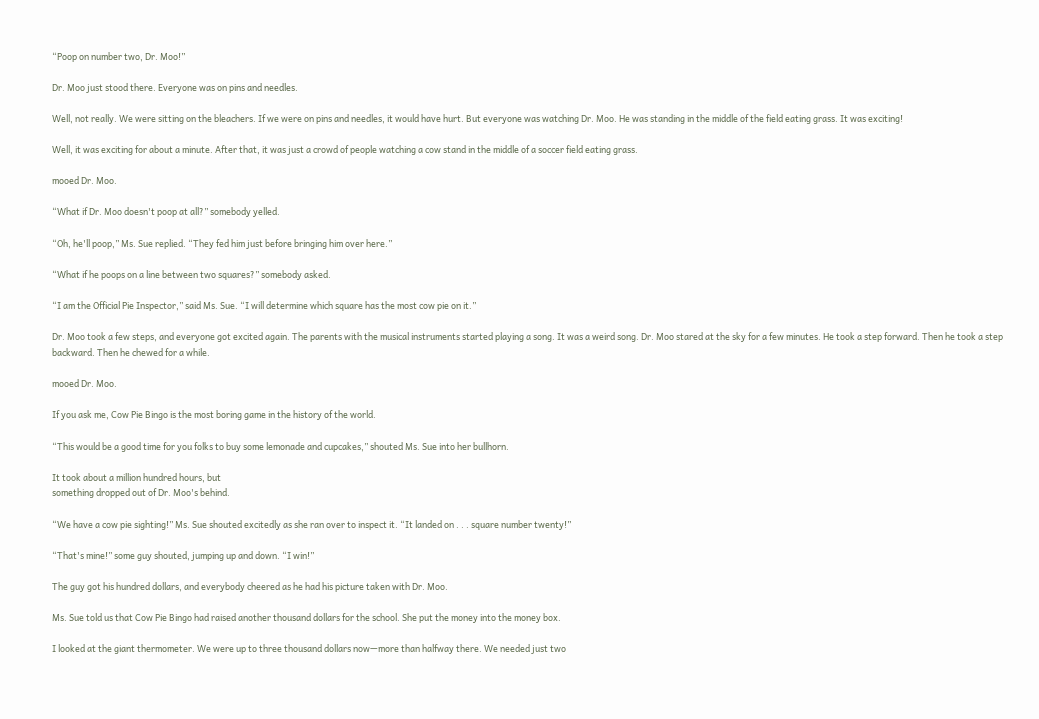“Poop on number two, Dr. Moo!”

Dr. Moo just stood there. Everyone was on pins and needles.

Well, not really. We were sitting on the bleachers. If we were on pins and needles, it would have hurt. But everyone was watching Dr. Moo. He was standing in the middle of the field eating grass. It was exciting!

Well, it was exciting for about a minute. After that, it was just a crowd of people watching a cow stand in the middle of a soccer field eating grass.

mooed Dr. Moo.

“What if Dr. Moo doesn't poop at all?” somebody yelled.

“Oh, he'll poop,” Ms. Sue replied. “They fed him just before bringing him over here.”

“What if he poops on a line between two squares?” somebody asked.

“I am the Official Pie Inspector,” said Ms. Sue. “I will determine which square has the most cow pie on it.”

Dr. Moo took a few steps, and everyone got excited again. The parents with the musical instruments started playing a song. It was a weird song. Dr. Moo stared at the sky for a few minutes. He took a step forward. Then he took a step backward. Then he chewed for a while.

mooed Dr. Moo.

If you ask me, Cow Pie Bingo is the most boring game in the history of the world.

“This would be a good time for you folks to buy some lemonade and cupcakes,” shouted Ms. Sue into her bullhorn.

It took about a million hundred hours, but
something dropped out of Dr. Moo's behind.

“We have a cow pie sighting!” Ms. Sue shouted excitedly as she ran over to inspect it. “It landed on . . . square number twenty!”

“That's mine!” some guy shouted, jumping up and down. “I win!”

The guy got his hundred dollars, and everybody cheered as he had his picture taken with Dr. Moo.

Ms. Sue told us that Cow Pie Bingo had raised another thousand dollars for the school. She put the money into the money box.

I looked at the giant thermometer. We were up to three thousand dollars now—more than halfway there. We needed just two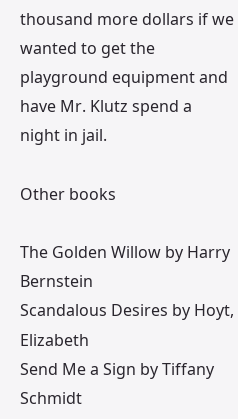thousand more dollars if we wanted to get the playground equipment and have Mr. Klutz spend a night in jail.

Other books

The Golden Willow by Harry Bernstein
Scandalous Desires by Hoyt, Elizabeth
Send Me a Sign by Tiffany Schmidt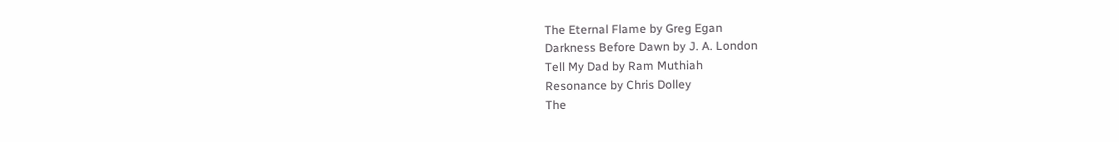The Eternal Flame by Greg Egan
Darkness Before Dawn by J. A. London
Tell My Dad by Ram Muthiah
Resonance by Chris Dolley
The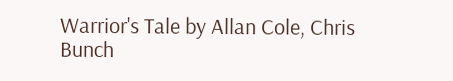Warrior's Tale by Allan Cole, Chris Bunch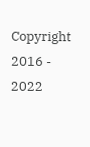Copyright 2016 - 2022